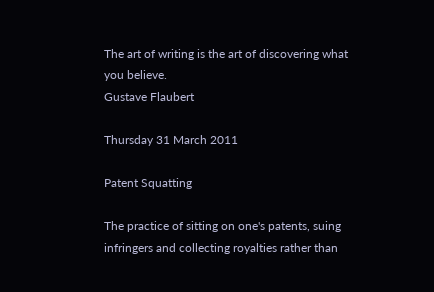The art of writing is the art of discovering what you believe.
Gustave Flaubert

Thursday 31 March 2011

Patent Squatting

The practice of sitting on one's patents, suing infringers and collecting royalties rather than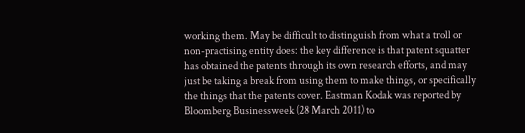working them. May be difficult to distinguish from what a troll or non-practising entity does: the key difference is that patent squatter has obtained the patents through its own research efforts, and may just be taking a break from using them to make things, or specifically the things that the patents cover. Eastman Kodak was reported by Bloomberg Businessweek (28 March 2011) to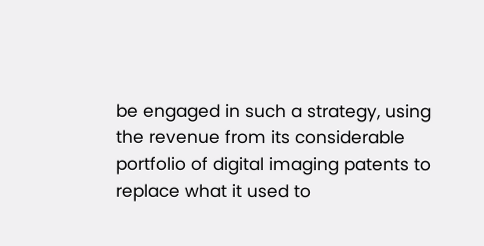be engaged in such a strategy, using the revenue from its considerable portfolio of digital imaging patents to replace what it used to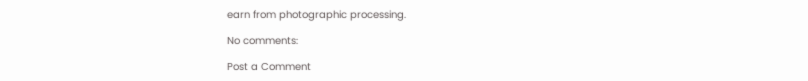earn from photographic processing.

No comments:

Post a Comment